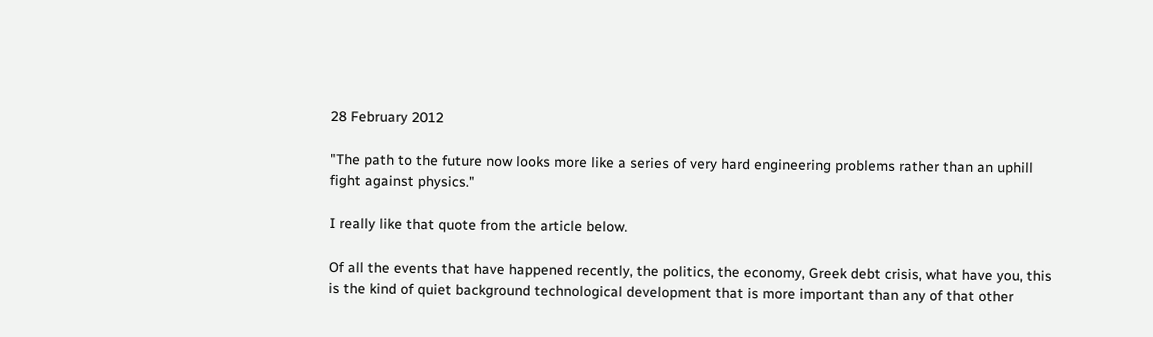28 February 2012

"The path to the future now looks more like a series of very hard engineering problems rather than an uphill fight against physics."

I really like that quote from the article below.

Of all the events that have happened recently, the politics, the economy, Greek debt crisis, what have you, this is the kind of quiet background technological development that is more important than any of that other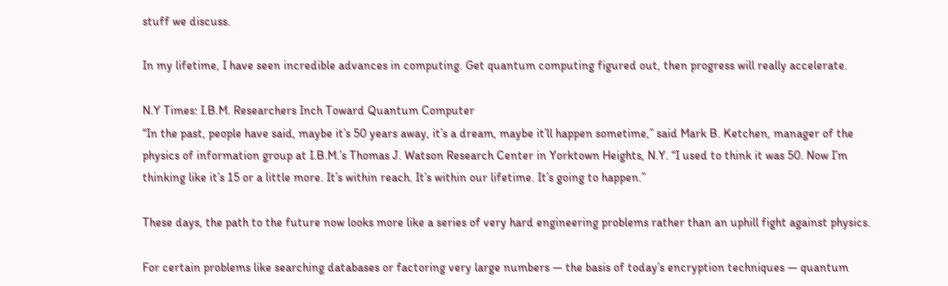stuff we discuss.

In my lifetime, I have seen incredible advances in computing. Get quantum computing figured out, then progress will really accelerate.

N.Y Times: I.B.M. Researchers Inch Toward Quantum Computer
“In the past, people have said, maybe it’s 50 years away, it’s a dream, maybe it’ll happen sometime,” said Mark B. Ketchen, manager of the physics of information group at I.B.M.’s Thomas J. Watson Research Center in Yorktown Heights, N.Y. “I used to think it was 50. Now I’m thinking like it’s 15 or a little more. It’s within reach. It’s within our lifetime. It’s going to happen.”

These days, the path to the future now looks more like a series of very hard engineering problems rather than an uphill fight against physics.

For certain problems like searching databases or factoring very large numbers — the basis of today’s encryption techniques — quantum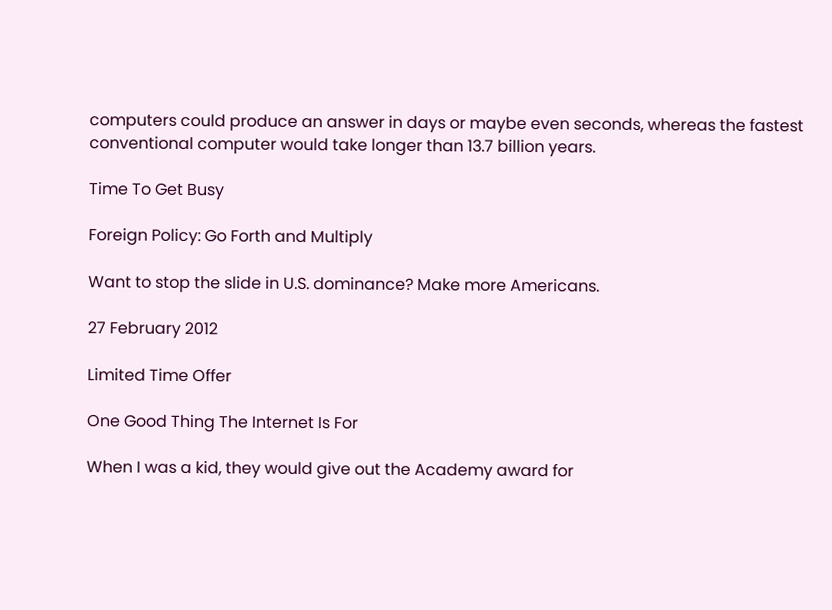computers could produce an answer in days or maybe even seconds, whereas the fastest conventional computer would take longer than 13.7 billion years.

Time To Get Busy

Foreign Policy: Go Forth and Multiply

Want to stop the slide in U.S. dominance? Make more Americans.

27 February 2012

Limited Time Offer

One Good Thing The Internet Is For

When I was a kid, they would give out the Academy award for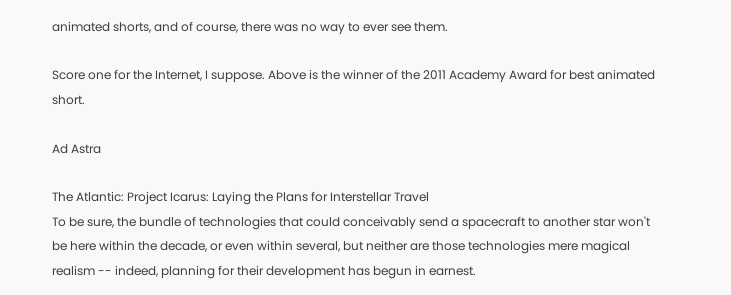animated shorts, and of course, there was no way to ever see them.

Score one for the Internet, I suppose. Above is the winner of the 2011 Academy Award for best animated short.

Ad Astra

The Atlantic: Project Icarus: Laying the Plans for Interstellar Travel
To be sure, the bundle of technologies that could conceivably send a spacecraft to another star won't be here within the decade, or even within several, but neither are those technologies mere magical realism -- indeed, planning for their development has begun in earnest.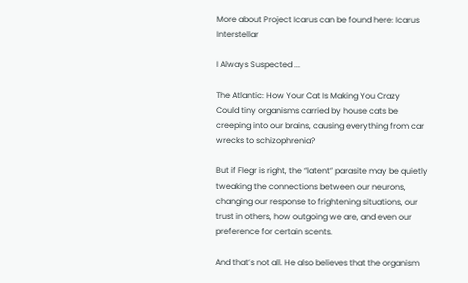More about Project Icarus can be found here: Icarus Interstellar

I Always Suspected ...

The Atlantic: How Your Cat Is Making You Crazy
Could tiny organisms carried by house cats be creeping into our brains, causing everything from car wrecks to schizophrenia?

But if Flegr is right, the “latent” parasite may be quietly tweaking the connections between our neurons, changing our response to frightening situations, our trust in others, how outgoing we are, and even our preference for certain scents.

And that’s not all. He also believes that the organism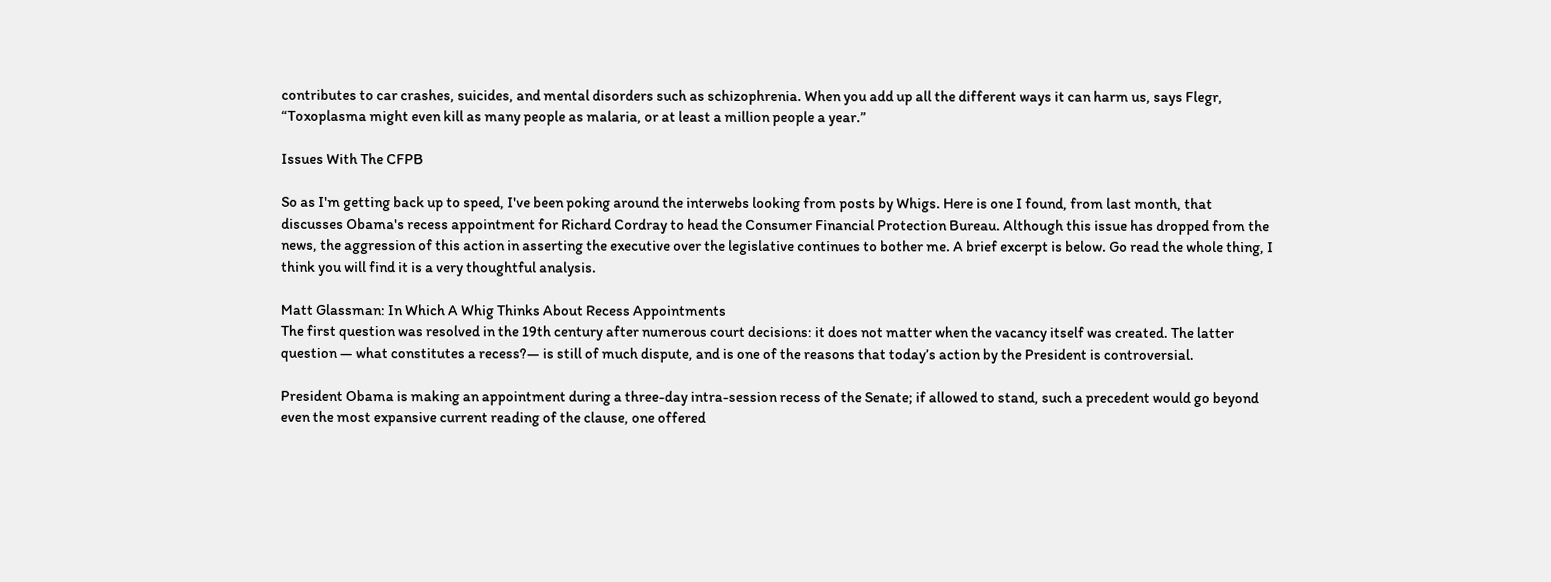contributes to car crashes, suicides, and mental disorders such as schizophrenia. When you add up all the different ways it can harm us, says Flegr, “Toxoplasma might even kill as many people as malaria, or at least a million people a year.”

Issues With The CFPB

So as I'm getting back up to speed, I've been poking around the interwebs looking from posts by Whigs. Here is one I found, from last month, that discusses Obama's recess appointment for Richard Cordray to head the Consumer Financial Protection Bureau. Although this issue has dropped from the news, the aggression of this action in asserting the executive over the legislative continues to bother me. A brief excerpt is below. Go read the whole thing, I think you will find it is a very thoughtful analysis.

Matt Glassman: In Which A Whig Thinks About Recess Appointments
The first question was resolved in the 19th century after numerous court decisions: it does not matter when the vacancy itself was created. The latter question — what constitutes a recess?— is still of much dispute, and is one of the reasons that today’s action by the President is controversial.

President Obama is making an appointment during a three-day intra-session recess of the Senate; if allowed to stand, such a precedent would go beyond even the most expansive current reading of the clause, one offered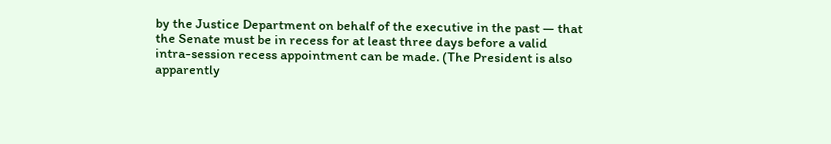by the Justice Department on behalf of the executive in the past — that the Senate must be in recess for at least three days before a valid intra-session recess appointment can be made. (The President is also apparently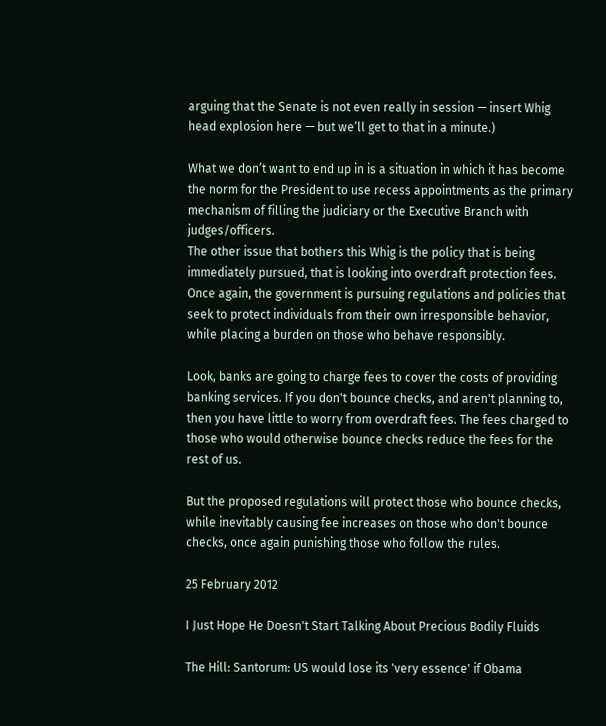arguing that the Senate is not even really in session — insert Whig head explosion here — but we’ll get to that in a minute.)

What we don’t want to end up in is a situation in which it has become the norm for the President to use recess appointments as the primary mechanism of filling the judiciary or the Executive Branch with judges/officers.
The other issue that bothers this Whig is the policy that is being immediately pursued, that is looking into overdraft protection fees. Once again, the government is pursuing regulations and policies that seek to protect individuals from their own irresponsible behavior, while placing a burden on those who behave responsibly.

Look, banks are going to charge fees to cover the costs of providing banking services. If you don't bounce checks, and aren't planning to, then you have little to worry from overdraft fees. The fees charged to those who would otherwise bounce checks reduce the fees for the rest of us.

But the proposed regulations will protect those who bounce checks, while inevitably causing fee increases on those who don't bounce checks, once again punishing those who follow the rules.

25 February 2012

I Just Hope He Doesn't Start Talking About Precious Bodily Fluids

The Hill: Santorum: US would lose its 'very essence' if Obama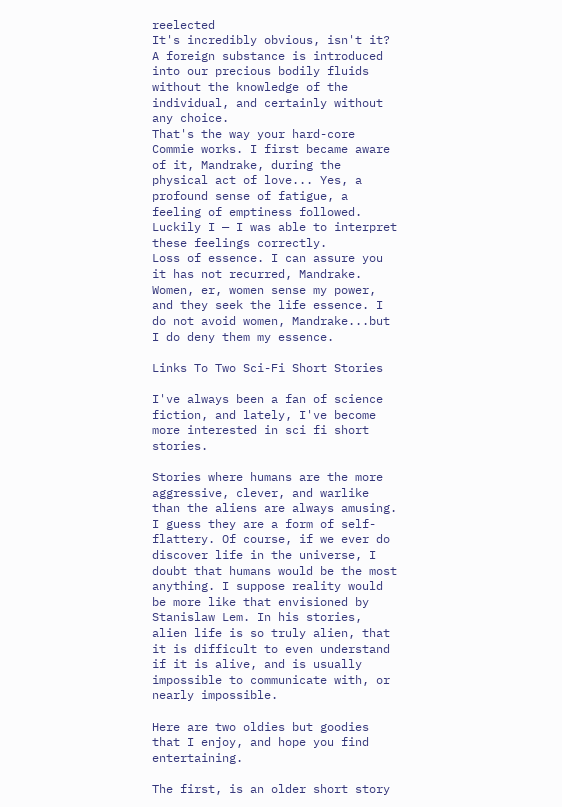reelected
It's incredibly obvious, isn't it? A foreign substance is introduced into our precious bodily fluids without the knowledge of the individual, and certainly without any choice.
That's the way your hard-core Commie works. I first became aware of it, Mandrake, during the physical act of love... Yes, a profound sense of fatigue, a feeling of emptiness followed. Luckily I — I was able to interpret these feelings correctly.
Loss of essence. I can assure you it has not recurred, Mandrake. Women, er, women sense my power, and they seek the life essence. I do not avoid women, Mandrake...but I do deny them my essence.

Links To Two Sci-Fi Short Stories

I've always been a fan of science fiction, and lately, I've become more interested in sci fi short stories.

Stories where humans are the more aggressive, clever, and warlike than the aliens are always amusing. I guess they are a form of self-flattery. Of course, if we ever do discover life in the universe, I doubt that humans would be the most anything. I suppose reality would be more like that envisioned by Stanislaw Lem. In his stories, alien life is so truly alien, that it is difficult to even understand if it is alive, and is usually impossible to communicate with, or nearly impossible.

Here are two oldies but goodies that I enjoy, and hope you find entertaining.

The first, is an older short story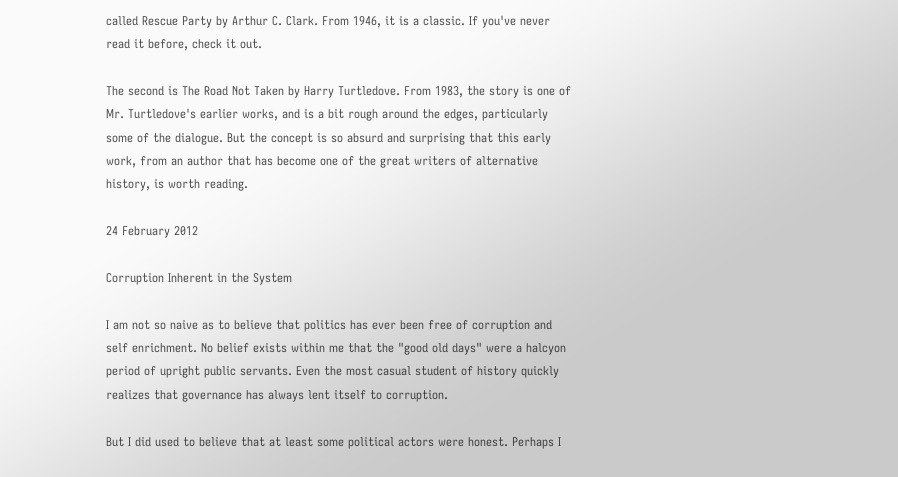called Rescue Party by Arthur C. Clark. From 1946, it is a classic. If you've never read it before, check it out.

The second is The Road Not Taken by Harry Turtledove. From 1983, the story is one of Mr. Turtledove's earlier works, and is a bit rough around the edges, particularly some of the dialogue. But the concept is so absurd and surprising that this early work, from an author that has become one of the great writers of alternative history, is worth reading.

24 February 2012

Corruption Inherent in the System

I am not so naive as to believe that politics has ever been free of corruption and self enrichment. No belief exists within me that the "good old days" were a halcyon period of upright public servants. Even the most casual student of history quickly realizes that governance has always lent itself to corruption.

But I did used to believe that at least some political actors were honest. Perhaps I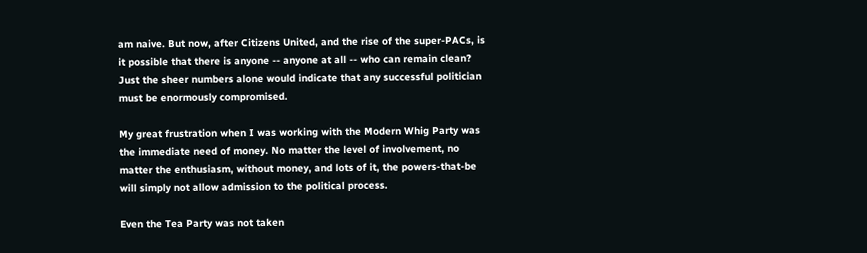am naive. But now, after Citizens United, and the rise of the super-PACs, is it possible that there is anyone -- anyone at all -- who can remain clean? Just the sheer numbers alone would indicate that any successful politician must be enormously compromised.

My great frustration when I was working with the Modern Whig Party was the immediate need of money. No matter the level of involvement, no matter the enthusiasm, without money, and lots of it, the powers-that-be will simply not allow admission to the political process.

Even the Tea Party was not taken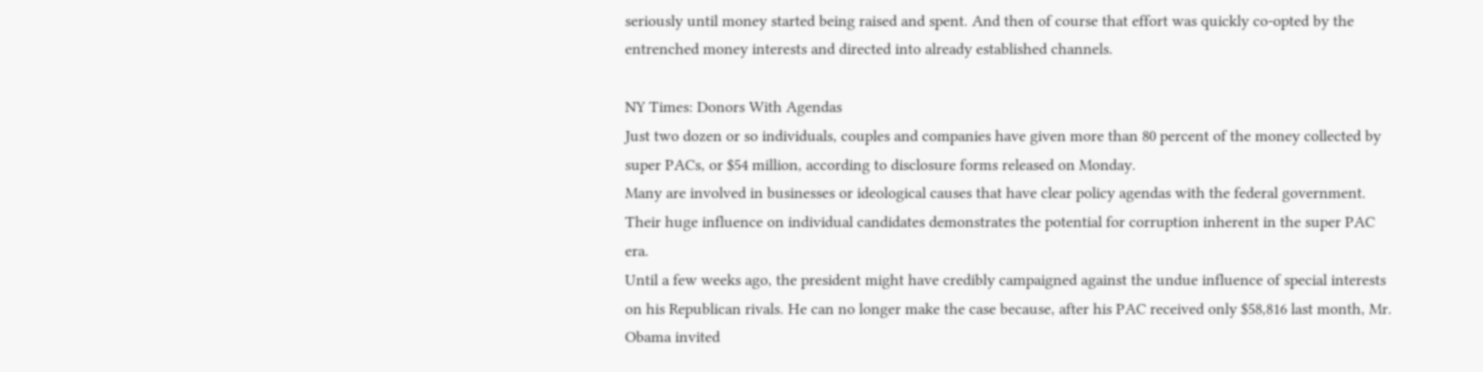seriously until money started being raised and spent. And then of course that effort was quickly co-opted by the entrenched money interests and directed into already established channels.

NY Times: Donors With Agendas
Just two dozen or so individuals, couples and companies have given more than 80 percent of the money collected by super PACs, or $54 million, according to disclosure forms released on Monday.
Many are involved in businesses or ideological causes that have clear policy agendas with the federal government. Their huge influence on individual candidates demonstrates the potential for corruption inherent in the super PAC era.
Until a few weeks ago, the president might have credibly campaigned against the undue influence of special interests on his Republican rivals. He can no longer make the case because, after his PAC received only $58,816 last month, Mr. Obama invited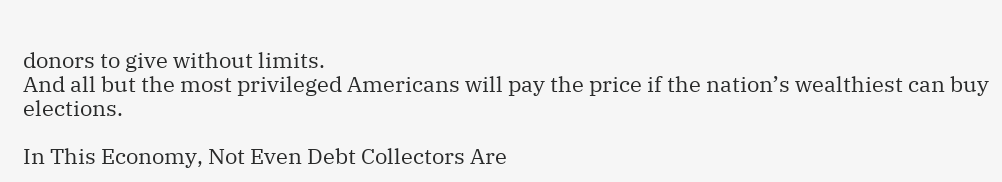donors to give without limits.
And all but the most privileged Americans will pay the price if the nation’s wealthiest can buy elections.

In This Economy, Not Even Debt Collectors Are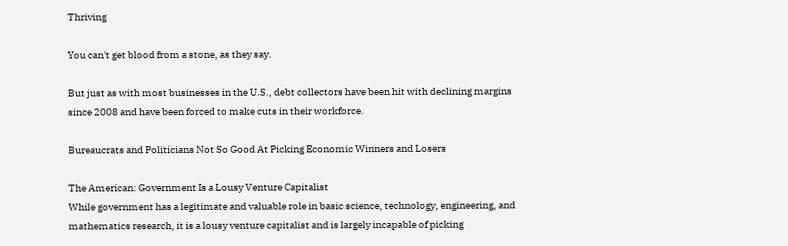Thriving

You can't get blood from a stone, as they say.

But just as with most businesses in the U.S., debt collectors have been hit with declining margins since 2008 and have been forced to make cuts in their workforce.

Bureaucrats and Politicians Not So Good At Picking Economic Winners and Losers

The American: Government Is a Lousy Venture Capitalist
While government has a legitimate and valuable role in basic science, technology, engineering, and mathematics research, it is a lousy venture capitalist and is largely incapable of picking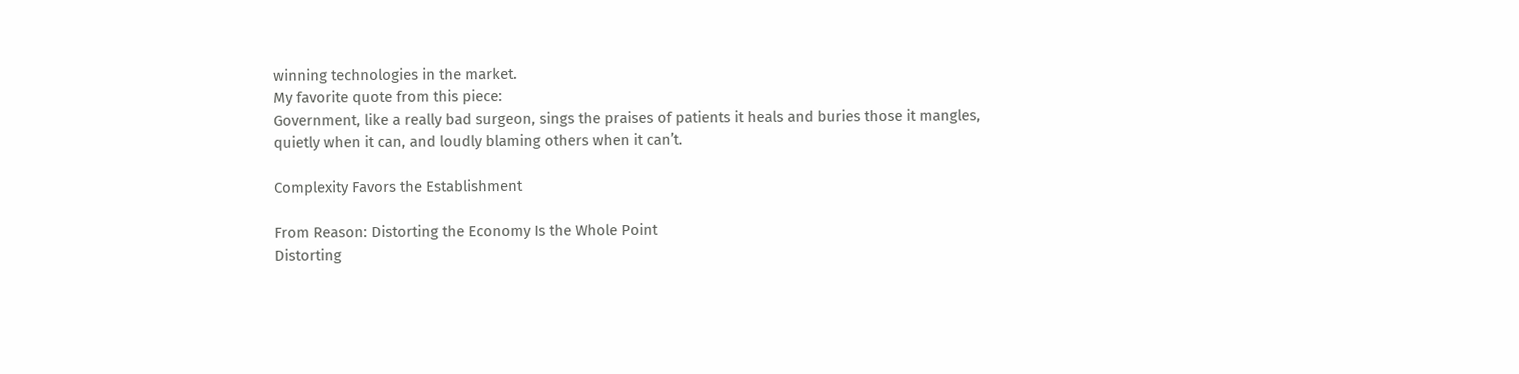winning technologies in the market.
My favorite quote from this piece:
Government, like a really bad surgeon, sings the praises of patients it heals and buries those it mangles, quietly when it can, and loudly blaming others when it can’t.

Complexity Favors the Establishment

From Reason: Distorting the Economy Is the Whole Point
Distorting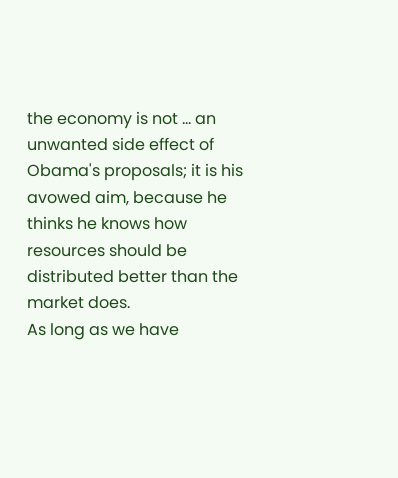the economy is not ... an unwanted side effect of Obama's proposals; it is his avowed aim, because he thinks he knows how resources should be distributed better than the market does.
As long as we have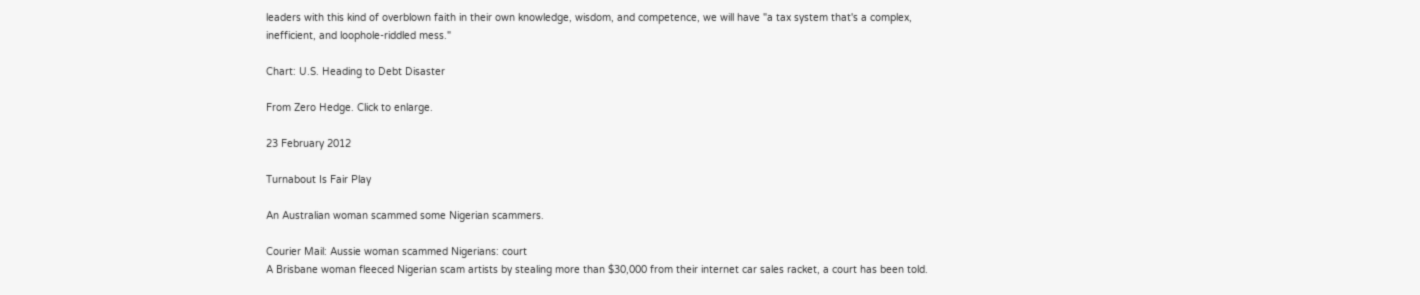leaders with this kind of overblown faith in their own knowledge, wisdom, and competence, we will have "a tax system that's a complex, inefficient, and loophole-riddled mess."

Chart: U.S. Heading to Debt Disaster

From Zero Hedge. Click to enlarge.

23 February 2012

Turnabout Is Fair Play

An Australian woman scammed some Nigerian scammers.

Courier Mail: Aussie woman scammed Nigerians: court
A Brisbane woman fleeced Nigerian scam artists by stealing more than $30,000 from their internet car sales racket, a court has been told.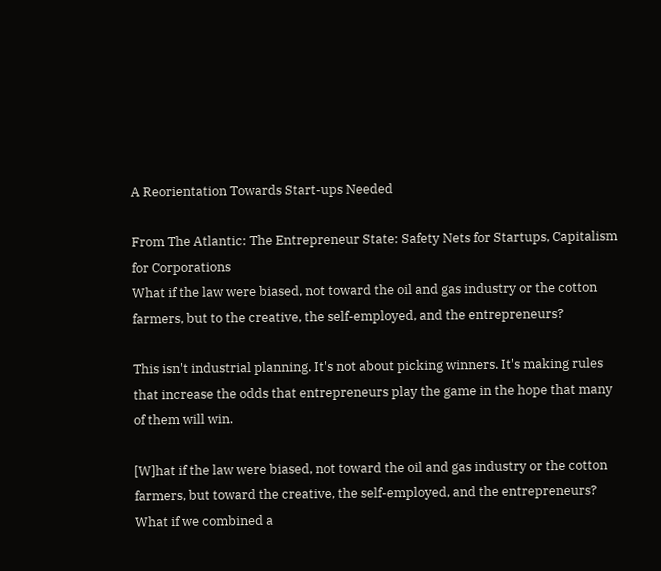A Reorientation Towards Start-ups Needed

From The Atlantic: The Entrepreneur State: Safety Nets for Startups, Capitalism for Corporations
What if the law were biased, not toward the oil and gas industry or the cotton farmers, but to the creative, the self-employed, and the entrepreneurs?

This isn't industrial planning. It's not about picking winners. It's making rules that increase the odds that entrepreneurs play the game in the hope that many of them will win.

[W]hat if the law were biased, not toward the oil and gas industry or the cotton farmers, but toward the creative, the self-employed, and the entrepreneurs? What if we combined a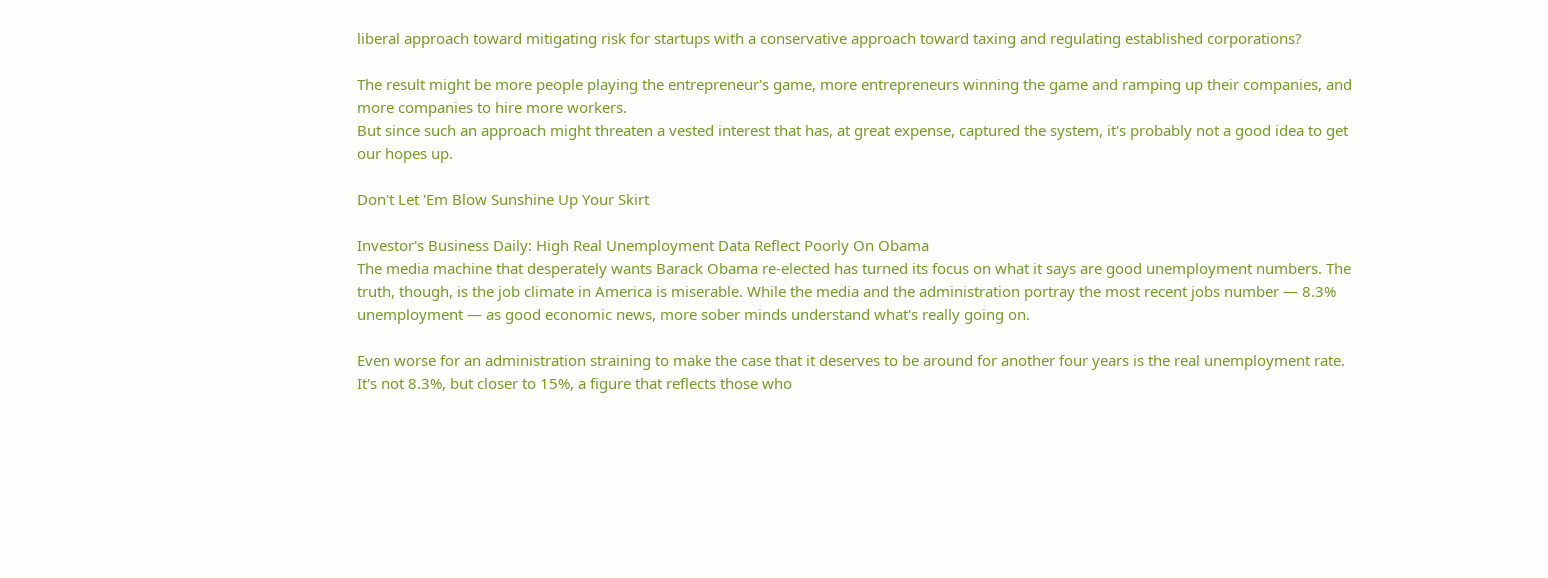liberal approach toward mitigating risk for startups with a conservative approach toward taxing and regulating established corporations?

The result might be more people playing the entrepreneur's game, more entrepreneurs winning the game and ramping up their companies, and more companies to hire more workers.
But since such an approach might threaten a vested interest that has, at great expense, captured the system, it's probably not a good idea to get our hopes up.

Don't Let 'Em Blow Sunshine Up Your Skirt

Investor's Business Daily: High Real Unemployment Data Reflect Poorly On Obama
The media machine that desperately wants Barack Obama re-elected has turned its focus on what it says are good unemployment numbers. The truth, though, is the job climate in America is miserable. While the media and the administration portray the most recent jobs number — 8.3% unemployment — as good economic news, more sober minds understand what's really going on.

Even worse for an administration straining to make the case that it deserves to be around for another four years is the real unemployment rate. It's not 8.3%, but closer to 15%, a figure that reflects those who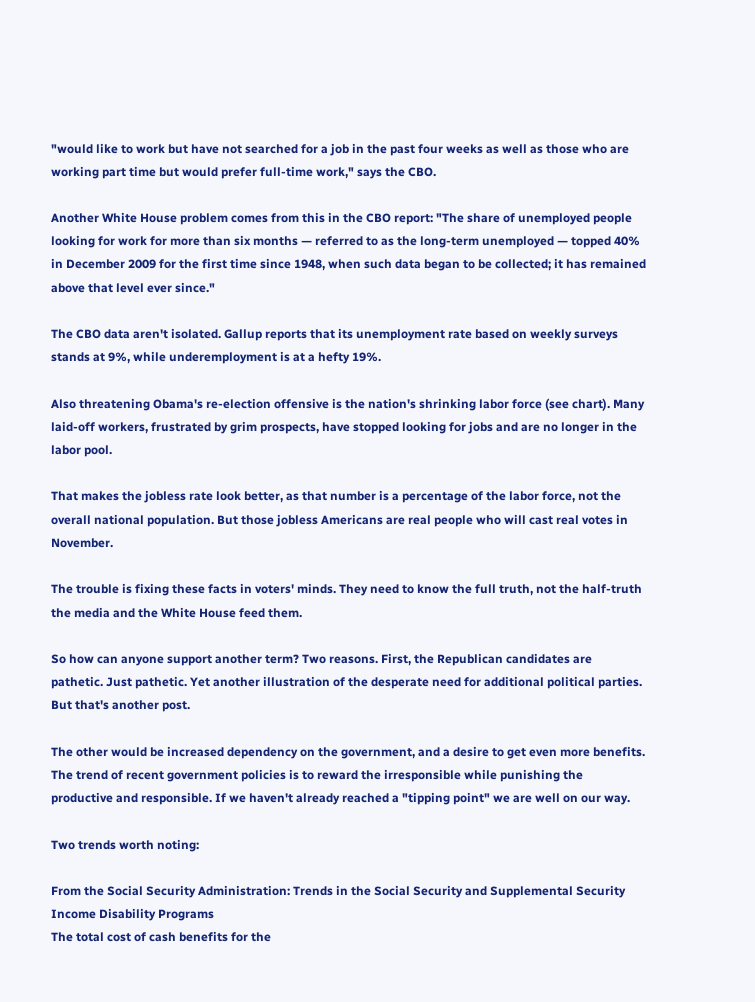"would like to work but have not searched for a job in the past four weeks as well as those who are working part time but would prefer full-time work," says the CBO.

Another White House problem comes from this in the CBO report: "The share of unemployed people looking for work for more than six months — referred to as the long-term unemployed — topped 40% in December 2009 for the first time since 1948, when such data began to be collected; it has remained above that level ever since."

The CBO data aren't isolated. Gallup reports that its unemployment rate based on weekly surveys stands at 9%, while underemployment is at a hefty 19%.

Also threatening Obama's re-election offensive is the nation's shrinking labor force (see chart). Many laid-off workers, frustrated by grim prospects, have stopped looking for jobs and are no longer in the labor pool.

That makes the jobless rate look better, as that number is a percentage of the labor force, not the overall national population. But those jobless Americans are real people who will cast real votes in November.

The trouble is fixing these facts in voters' minds. They need to know the full truth, not the half-truth the media and the White House feed them.

So how can anyone support another term? Two reasons. First, the Republican candidates are pathetic. Just pathetic. Yet another illustration of the desperate need for additional political parties. But that's another post.

The other would be increased dependency on the government, and a desire to get even more benefits. The trend of recent government policies is to reward the irresponsible while punishing the productive and responsible. If we haven't already reached a "tipping point" we are well on our way.

Two trends worth noting:

From the Social Security Administration: Trends in the Social Security and Supplemental Security Income Disability Programs
The total cost of cash benefits for the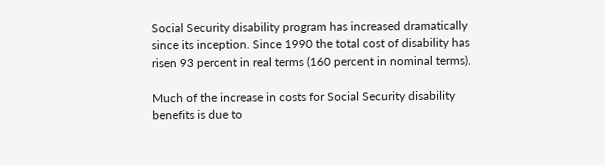Social Security disability program has increased dramatically since its inception. Since 1990 the total cost of disability has risen 93 percent in real terms (160 percent in nominal terms).

Much of the increase in costs for Social Security disability benefits is due to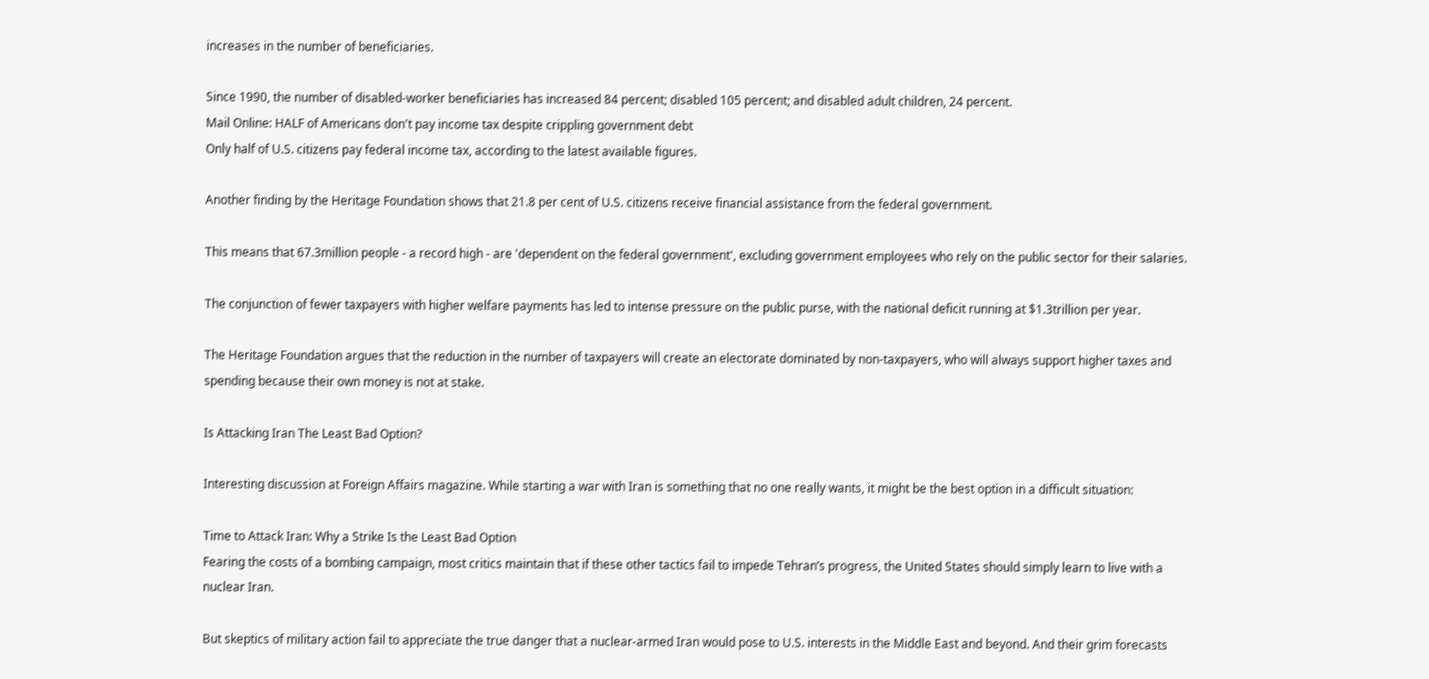increases in the number of beneficiaries.

Since 1990, the number of disabled-worker beneficiaries has increased 84 percent; disabled 105 percent; and disabled adult children, 24 percent.
Mail Online: HALF of Americans don't pay income tax despite crippling government debt
Only half of U.S. citizens pay federal income tax, according to the latest available figures.

Another finding by the Heritage Foundation shows that 21.8 per cent of U.S. citizens receive financial assistance from the federal government.

This means that 67.3million people - a record high - are 'dependent on the federal government', excluding government employees who rely on the public sector for their salaries.

The conjunction of fewer taxpayers with higher welfare payments has led to intense pressure on the public purse, with the national deficit running at $1.3trillion per year.

The Heritage Foundation argues that the reduction in the number of taxpayers will create an electorate dominated by non-taxpayers, who will always support higher taxes and spending because their own money is not at stake.

Is Attacking Iran The Least Bad Option?

Interesting discussion at Foreign Affairs magazine. While starting a war with Iran is something that no one really wants, it might be the best option in a difficult situation:

Time to Attack Iran: Why a Strike Is the Least Bad Option
Fearing the costs of a bombing campaign, most critics maintain that if these other tactics fail to impede Tehran’s progress, the United States should simply learn to live with a nuclear Iran.

But skeptics of military action fail to appreciate the true danger that a nuclear-armed Iran would pose to U.S. interests in the Middle East and beyond. And their grim forecasts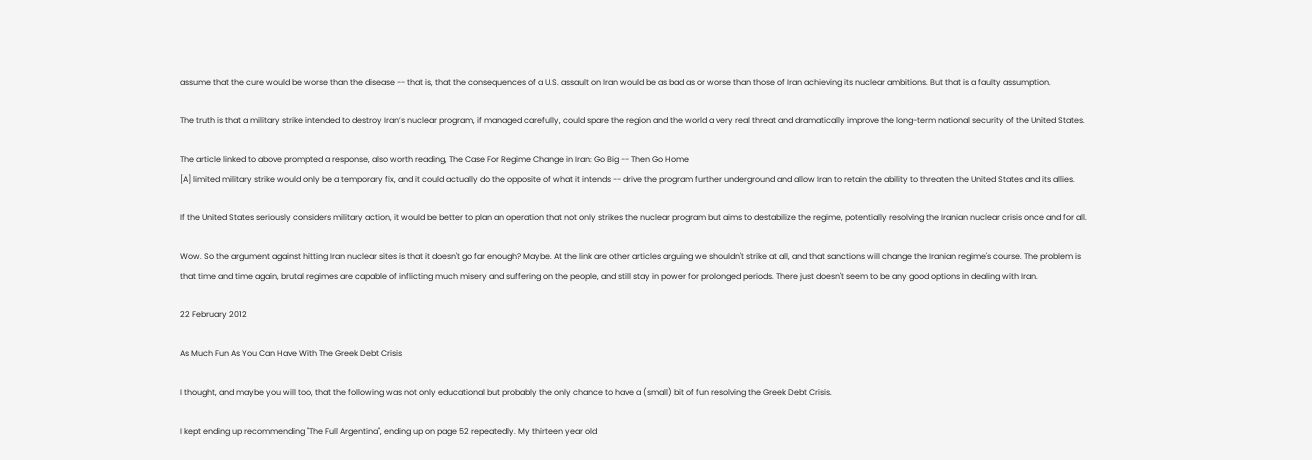assume that the cure would be worse than the disease -- that is, that the consequences of a U.S. assault on Iran would be as bad as or worse than those of Iran achieving its nuclear ambitions. But that is a faulty assumption.

The truth is that a military strike intended to destroy Iran’s nuclear program, if managed carefully, could spare the region and the world a very real threat and dramatically improve the long-term national security of the United States.

The article linked to above prompted a response, also worth reading, The Case For Regime Change in Iran: Go Big -- Then Go Home
[A] limited military strike would only be a temporary fix, and it could actually do the opposite of what it intends -- drive the program further underground and allow Iran to retain the ability to threaten the United States and its allies.

If the United States seriously considers military action, it would be better to plan an operation that not only strikes the nuclear program but aims to destabilize the regime, potentially resolving the Iranian nuclear crisis once and for all.

Wow. So the argument against hitting Iran nuclear sites is that it doesn't go far enough? Maybe. At the link are other articles arguing we shouldn't strike at all, and that sanctions will change the Iranian regime's course. The problem is that time and time again, brutal regimes are capable of inflicting much misery and suffering on the people, and still stay in power for prolonged periods. There just doesn't seem to be any good options in dealing with Iran.

22 February 2012

As Much Fun As You Can Have With The Greek Debt Crisis

I thought, and maybe you will too, that the following was not only educational but probably the only chance to have a (small) bit of fun resolving the Greek Debt Crisis.

I kept ending up recommending "The Full Argentina", ending up on page 52 repeatedly. My thirteen year old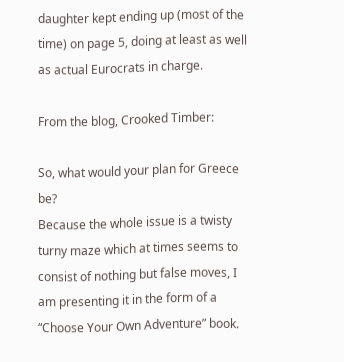daughter kept ending up (most of the time) on page 5, doing at least as well as actual Eurocrats in charge.

From the blog, Crooked Timber:

So, what would your plan for Greece be?
Because the whole issue is a twisty turny maze which at times seems to consist of nothing but false moves, I am presenting it in the form of a “Choose Your Own Adventure” book.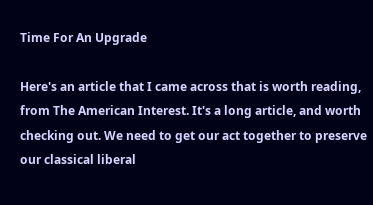Time For An Upgrade

Here's an article that I came across that is worth reading, from The American Interest. It's a long article, and worth checking out. We need to get our act together to preserve our classical liberal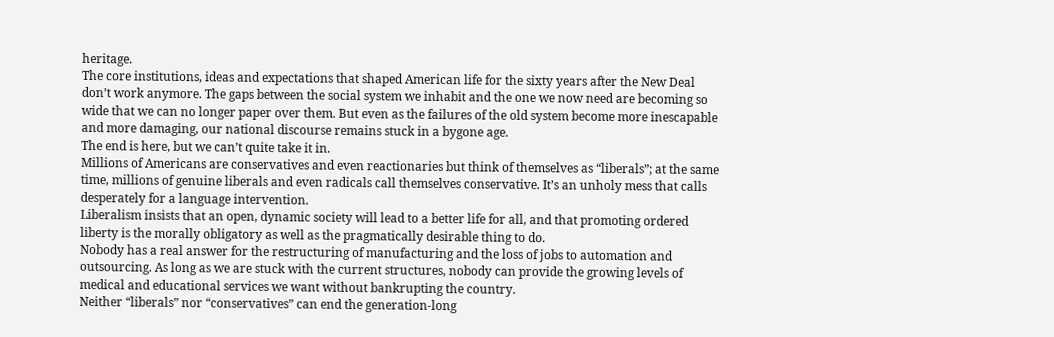heritage.
The core institutions, ideas and expectations that shaped American life for the sixty years after the New Deal don’t work anymore. The gaps between the social system we inhabit and the one we now need are becoming so wide that we can no longer paper over them. But even as the failures of the old system become more inescapable and more damaging, our national discourse remains stuck in a bygone age.
The end is here, but we can’t quite take it in.
Millions of Americans are conservatives and even reactionaries but think of themselves as “liberals”; at the same time, millions of genuine liberals and even radicals call themselves conservative. It’s an unholy mess that calls desperately for a language intervention.
Liberalism insists that an open, dynamic society will lead to a better life for all, and that promoting ordered liberty is the morally obligatory as well as the pragmatically desirable thing to do.
Nobody has a real answer for the restructuring of manufacturing and the loss of jobs to automation and outsourcing. As long as we are stuck with the current structures, nobody can provide the growing levels of medical and educational services we want without bankrupting the country.
Neither “liberals” nor “conservatives” can end the generation-long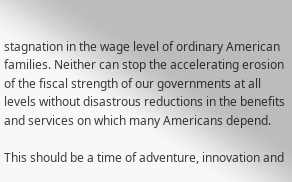stagnation in the wage level of ordinary American families. Neither can stop the accelerating erosion of the fiscal strength of our governments at all levels without disastrous reductions in the benefits and services on which many Americans depend.

This should be a time of adventure, innovation and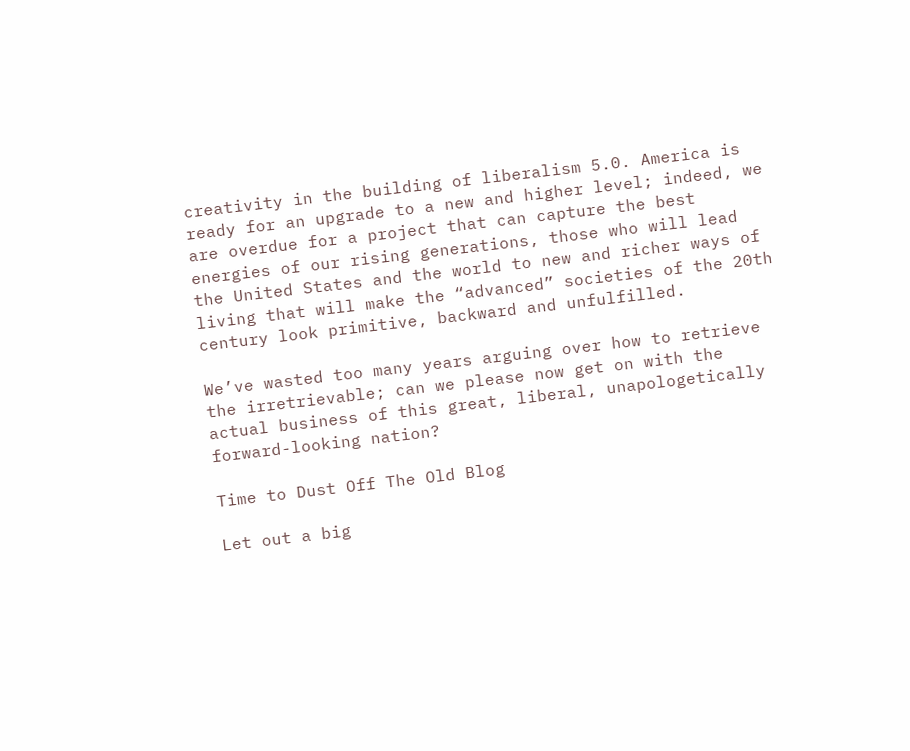creativity in the building of liberalism 5.0. America is ready for an upgrade to a new and higher level; indeed, we are overdue for a project that can capture the best energies of our rising generations, those who will lead the United States and the world to new and richer ways of living that will make the “advanced” societies of the 20th century look primitive, backward and unfulfilled.

We’ve wasted too many years arguing over how to retrieve the irretrievable; can we please now get on with the actual business of this great, liberal, unapologetically forward-looking nation?

Time to Dust Off The Old Blog

Let out a big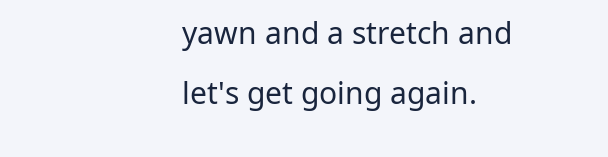yawn and a stretch and let's get going again.